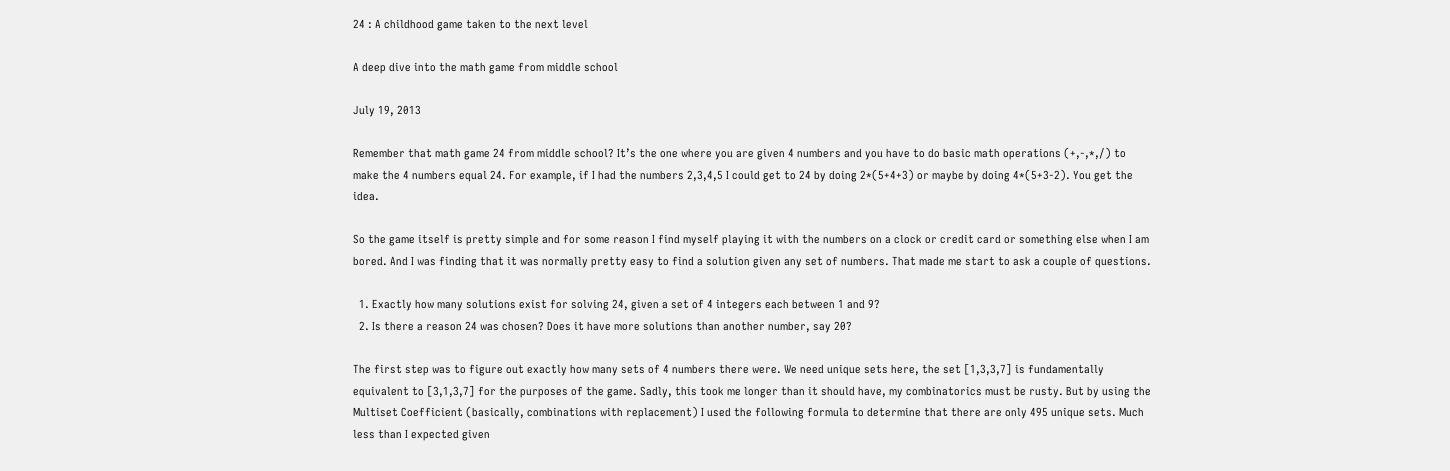24 : A childhood game taken to the next level

A deep dive into the math game from middle school

July 19, 2013

Remember that math game 24 from middle school? It’s the one where you are given 4 numbers and you have to do basic math operations (+,-,*,/) to make the 4 numbers equal 24. For example, if I had the numbers 2,3,4,5 I could get to 24 by doing 2*(5+4+3) or maybe by doing 4*(5+3-2). You get the idea.

So the game itself is pretty simple and for some reason I find myself playing it with the numbers on a clock or credit card or something else when I am bored. And I was finding that it was normally pretty easy to find a solution given any set of numbers. That made me start to ask a couple of questions.

  1. Exactly how many solutions exist for solving 24, given a set of 4 integers each between 1 and 9?
  2. Is there a reason 24 was chosen? Does it have more solutions than another number, say 20?

The first step was to figure out exactly how many sets of 4 numbers there were. We need unique sets here, the set [1,3,3,7] is fundamentally equivalent to [3,1,3,7] for the purposes of the game. Sadly, this took me longer than it should have, my combinatorics must be rusty. But by using the Multiset Coefficient (basically, combinations with replacement) I used the following formula to determine that there are only 495 unique sets. Much less than I expected given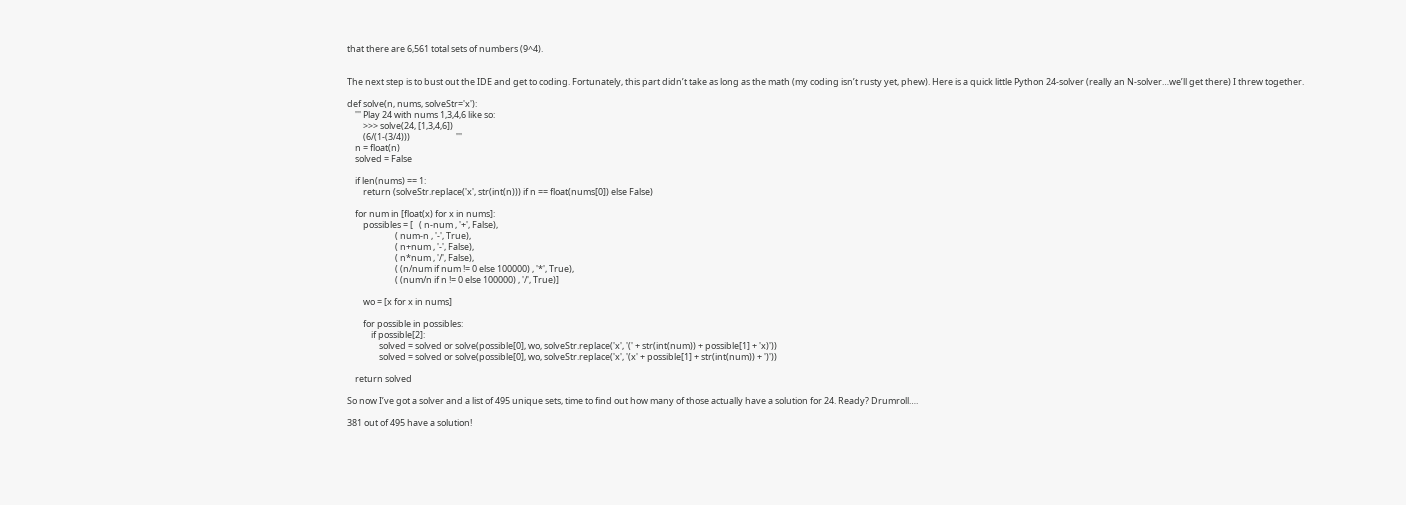that there are 6,561 total sets of numbers (9^4).


The next step is to bust out the IDE and get to coding. Fortunately, this part didn’t take as long as the math (my coding isn’t rusty yet, phew). Here is a quick little Python 24-solver (really an N-solver…we’ll get there) I threw together.

def solve(n, nums, solveStr='x'):
    ''' Play 24 with nums 1,3,4,6 like so:
        >>> solve(24, [1,3,4,6])
        (6/(1-(3/4)))                       '''
    n = float(n)
    solved = False

    if len(nums) == 1:
        return (solveStr.replace('x', str(int(n))) if n == float(nums[0]) else False)

    for num in [float(x) for x in nums]:
        possibles = [   ( n-num , '+', False),
                        ( num-n , '-', True),
                        ( n+num , '-', False),
                        ( n*num , '/', False),
                        ( (n/num if num != 0 else 100000) , '*', True),
                        ( (num/n if n != 0 else 100000) , '/', True)]

        wo = [x for x in nums]

        for possible in possibles:
            if possible[2]:
                solved = solved or solve(possible[0], wo, solveStr.replace('x', '(' + str(int(num)) + possible[1] + 'x)'))
                solved = solved or solve(possible[0], wo, solveStr.replace('x', '(x' + possible[1] + str(int(num)) + ')'))

    return solved

So now I’ve got a solver and a list of 495 unique sets, time to find out how many of those actually have a solution for 24. Ready? Drumroll….

381 out of 495 have a solution!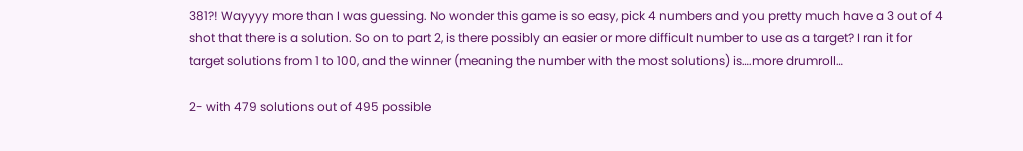381?! Wayyyy more than I was guessing. No wonder this game is so easy, pick 4 numbers and you pretty much have a 3 out of 4 shot that there is a solution. So on to part 2, is there possibly an easier or more difficult number to use as a target? I ran it for target solutions from 1 to 100, and the winner (meaning the number with the most solutions) is….more drumroll…

2- with 479 solutions out of 495 possible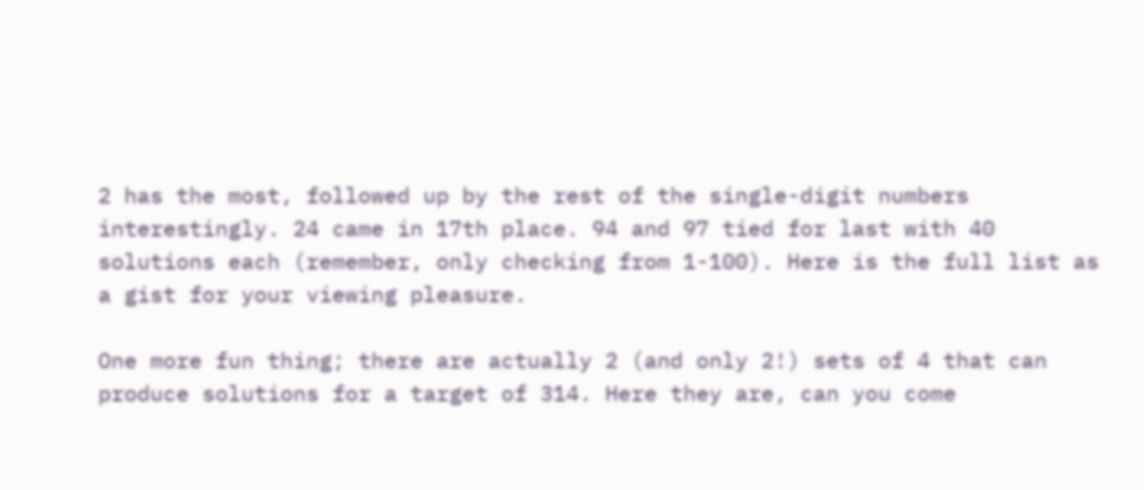2 has the most, followed up by the rest of the single-digit numbers interestingly. 24 came in 17th place. 94 and 97 tied for last with 40 solutions each (remember, only checking from 1-100). Here is the full list as a gist for your viewing pleasure.

One more fun thing; there are actually 2 (and only 2!) sets of 4 that can produce solutions for a target of 314. Here they are, can you come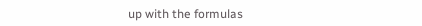up with the formulas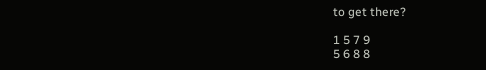to get there?

1 5 7 9
5 6 8 8